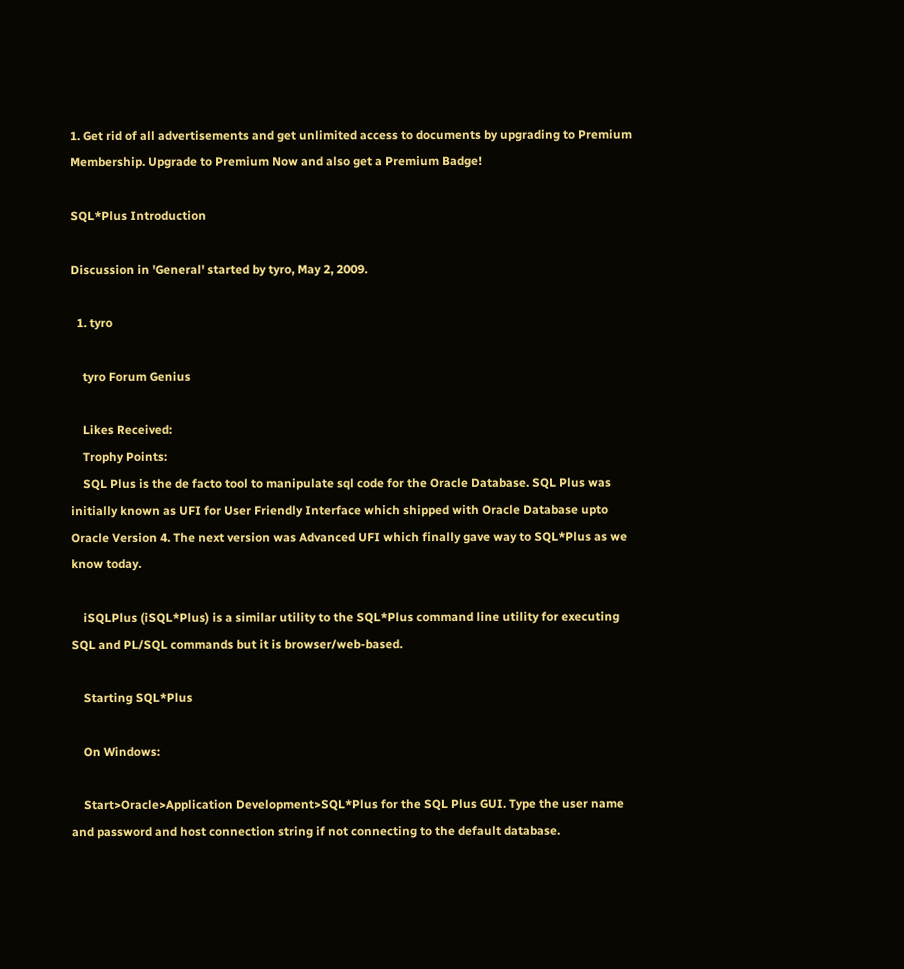1. Get rid of all advertisements and get unlimited access to documents by upgrading to Premium Membership. Upgrade to Premium Now and also get a Premium Badge!

SQL*Plus Introduction

Discussion in 'General' started by tyro, May 2, 2009.

  1. tyro

    tyro Forum Genius

    Likes Received:
    Trophy Points:
    SQL Plus is the de facto tool to manipulate sql code for the Oracle Database. SQL Plus was initially known as UFI for User Friendly Interface which shipped with Oracle Database upto Oracle Version 4. The next version was Advanced UFI which finally gave way to SQL*Plus as we know today.

    iSQLPlus (iSQL*Plus) is a similar utility to the SQL*Plus command line utility for executing SQL and PL/SQL commands but it is browser/web-based.

    Starting SQL*Plus

    On Windows:

    Start>Oracle>Application Development>SQL*Plus for the SQL Plus GUI. Type the user name and password and host connection string if not connecting to the default database.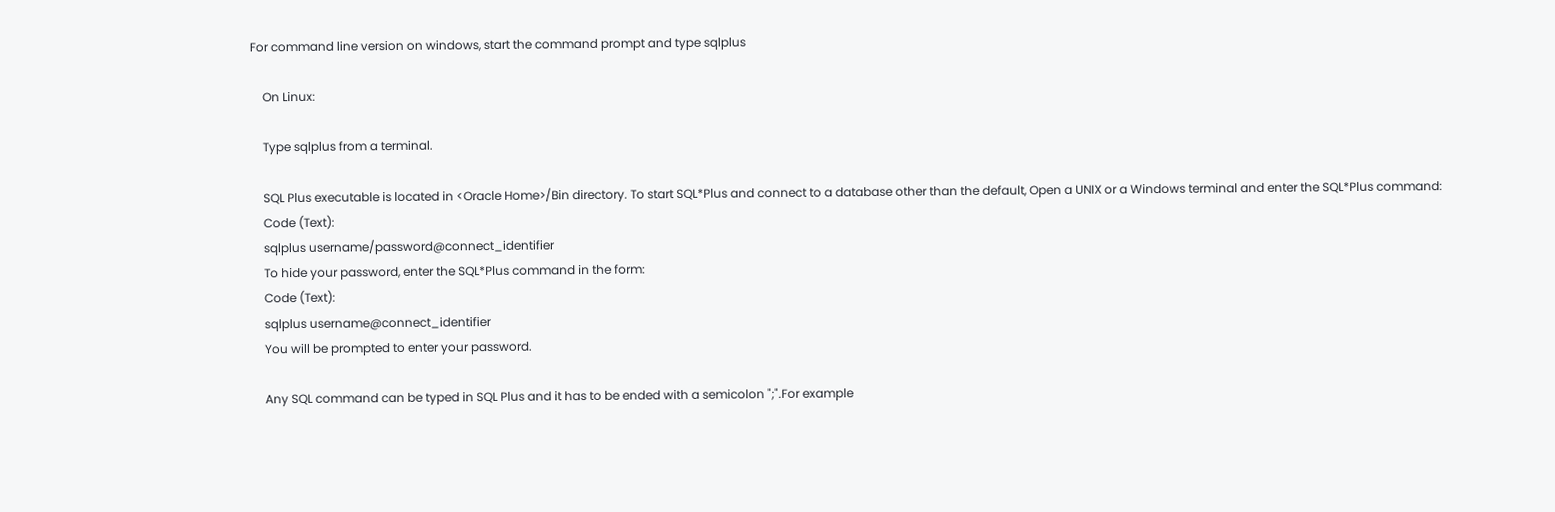For command line version on windows, start the command prompt and type sqlplus

    On Linux:

    Type sqlplus from a terminal.

    SQL Plus executable is located in <Oracle Home>/Bin directory. To start SQL*Plus and connect to a database other than the default, Open a UNIX or a Windows terminal and enter the SQL*Plus command:
    Code (Text):
    sqlplus username/password@connect_identifier
    To hide your password, enter the SQL*Plus command in the form:
    Code (Text):
    sqlplus username@connect_identifier
    You will be prompted to enter your password.

    Any SQL command can be typed in SQL Plus and it has to be ended with a semicolon ";".For example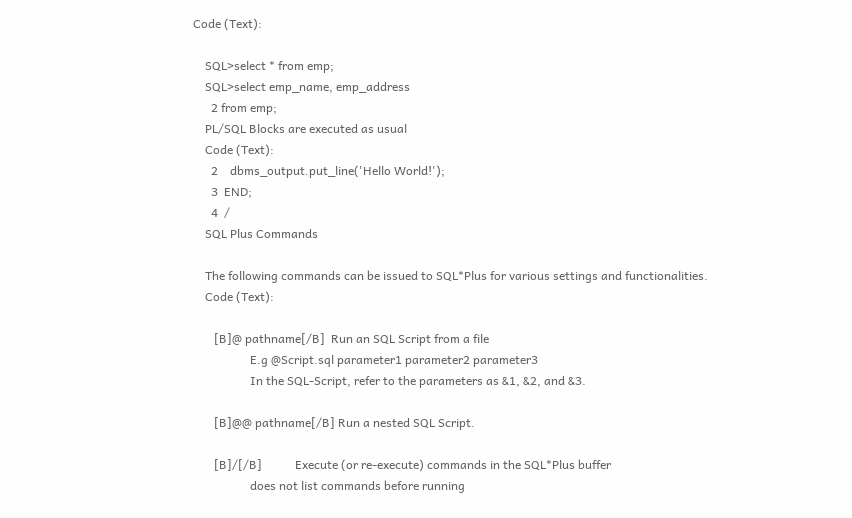Code (Text):

    SQL>select * from emp;
    SQL>select emp_name, emp_address
      2 from emp;
    PL/SQL Blocks are executed as usual
    Code (Text):
      2    dbms_output.put_line('Hello World!');
      3  END;
      4  /
    SQL Plus Commands

    The following commands can be issued to SQL*Plus for various settings and functionalities.
    Code (Text):

       [B]@ pathname[/B]  Run an SQL Script from a file
                   E.g @Script.sql parameter1 parameter2 parameter3
                   In the SQL-Script, refer to the parameters as &1, &2, and &3.

       [B]@@ pathname[/B] Run a nested SQL Script.

       [B]/[/B]           Execute (or re-execute) commands in the SQL*Plus buffer
                   does not list commands before running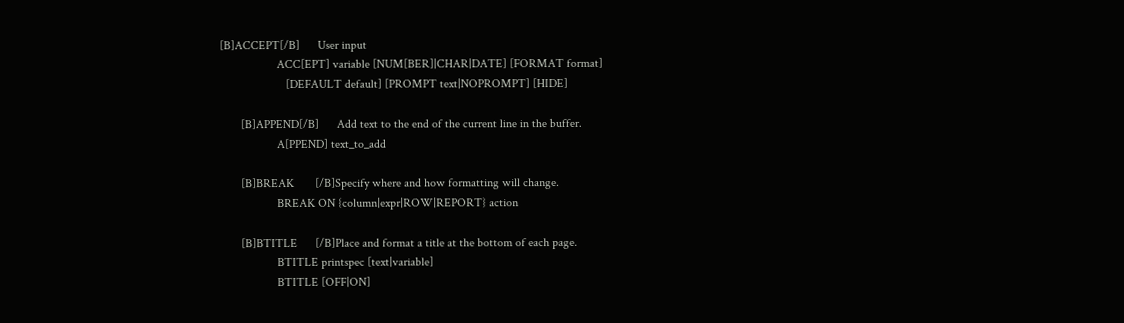[B]ACCEPT[/B]      User input
                   ACC[EPT] variable [NUM[BER]|CHAR|DATE] [FORMAT format]
                      [DEFAULT default] [PROMPT text|NOPROMPT] [HIDE]

       [B]APPEND[/B]      Add text to the end of the current line in the buffer.
                   A[PPEND] text_to_add

       [B]BREAK       [/B]Specify where and how formatting will change.
                   BREAK ON {column|expr|ROW|REPORT} action

       [B]BTITLE      [/B]Place and format a title at the bottom of each page.
                   BTITLE printspec [text|variable]
                   BTITLE [OFF|ON]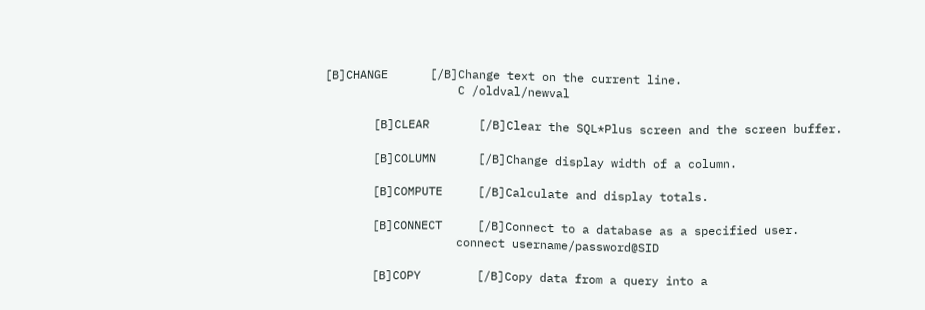[B]CHANGE      [/B]Change text on the current line.
                   C /oldval/newval

       [B]CLEAR       [/B]Clear the SQL*Plus screen and the screen buffer.

       [B]COLUMN      [/B]Change display width of a column.

       [B]COMPUTE     [/B]Calculate and display totals.

       [B]CONNECT     [/B]Connect to a database as a specified user.
                   connect username/password@SID

       [B]COPY        [/B]Copy data from a query into a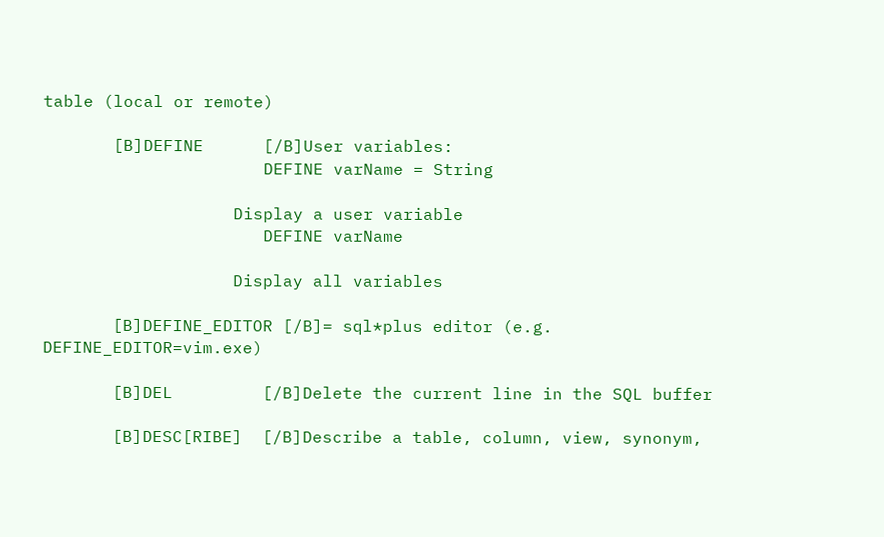table (local or remote)

       [B]DEFINE      [/B]User variables:
                      DEFINE varName = String

                   Display a user variable
                      DEFINE varName

                   Display all variables

       [B]DEFINE_EDITOR [/B]= sql*plus editor (e.g. DEFINE_EDITOR=vim.exe)

       [B]DEL         [/B]Delete the current line in the SQL buffer

       [B]DESC[RIBE]  [/B]Describe a table, column, view, synonym,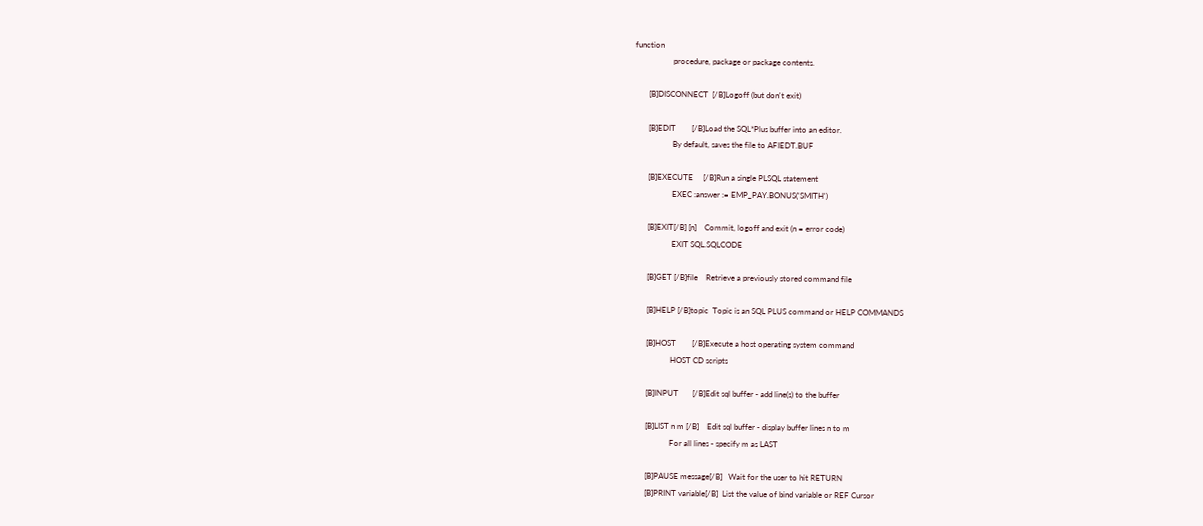function
                   procedure, package or package contents.

       [B]DISCONNECT  [/B]Logoff (but don't exit)

       [B]EDIT        [/B]Load the SQL*Plus buffer into an editor.
                   By default, saves the file to AFIEDT.BUF

       [B]EXECUTE     [/B]Run a single PLSQL statement
                   EXEC :answer := EMP_PAY.BONUS('SMITH')

       [B]EXIT[/B] [n]    Commit, logoff and exit (n = error code)
                   EXIT SQL.SQLCODE

       [B]GET [/B]file    Retrieve a previously stored command file

       [B]HELP [/B]topic  Topic is an SQL PLUS command or HELP COMMANDS

       [B]HOST        [/B]Execute a host operating system command
                   HOST CD scripts

       [B]INPUT       [/B]Edit sql buffer - add line(s) to the buffer

       [B]LIST n m [/B]    Edit sql buffer - display buffer lines n to m
                   For all lines - specify m as LAST

       [B]PAUSE message[/B]   Wait for the user to hit RETURN
       [B]PRINT variable[/B]  List the value of bind variable or REF Cursor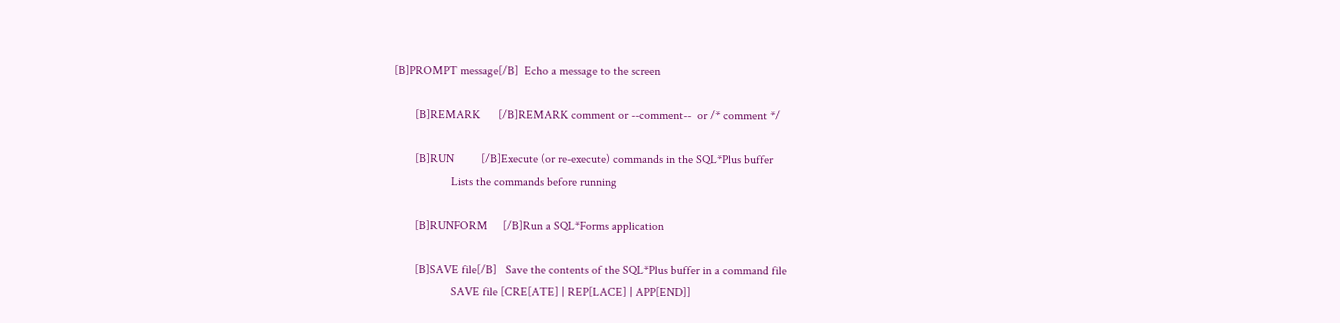[B]PROMPT message[/B]  Echo a message to the screen

       [B]REMARK      [/B]REMARK comment or --comment--  or /* comment */

       [B]RUN         [/B]Execute (or re-execute) commands in the SQL*Plus buffer
                   Lists the commands before running

       [B]RUNFORM     [/B]Run a SQL*Forms application

       [B]SAVE file[/B]   Save the contents of the SQL*Plus buffer in a command file
                   SAVE file [CRE[ATE] | REP[LACE] | APP[END]]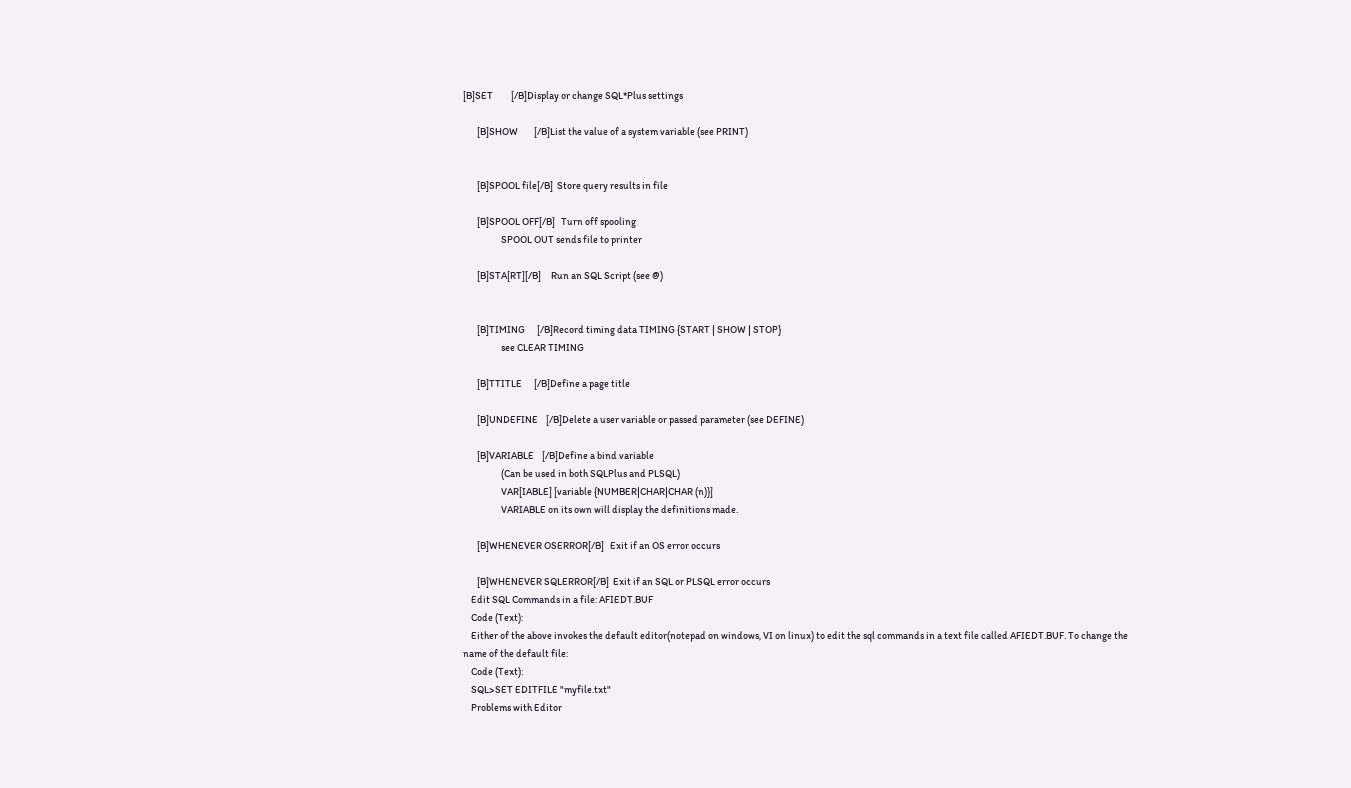[B]SET         [/B]Display or change SQL*Plus settings

       [B]SHOW        [/B]List the value of a system variable (see PRINT)


       [B]SPOOL file[/B]  Store query results in file

       [B]SPOOL OFF[/B]   Turn off spooling
                   SPOOL OUT sends file to printer

       [B]STA[RT][/B]     Run an SQL Script (see @)


       [B]TIMING      [/B]Record timing data TIMING {START | SHOW | STOP}
                   see CLEAR TIMING

       [B]TTITLE      [/B]Define a page title

       [B]UNDEFINE    [/B]Delete a user variable or passed parameter (see DEFINE)

       [B]VARIABLE    [/B]Define a bind variable
                   (Can be used in both SQLPlus and PLSQL)
                   VAR[IABLE] [variable {NUMBER|CHAR|CHAR (n)}]
                   VARIABLE on its own will display the definitions made.

       [B]WHENEVER OSERROR[/B]   Exit if an OS error occurs

       [B]WHENEVER SQLERROR[/B]  Exit if an SQL or PLSQL error occurs
    Edit SQL Commands in a file: AFIEDT.BUF
    Code (Text):
    Either of the above invokes the default editor(notepad on windows, VI on linux) to edit the sql commands in a text file called AFIEDT.BUF. To change the name of the default file:
    Code (Text):
    SQL>SET EDITFILE "myfile.txt"
    Problems with Editor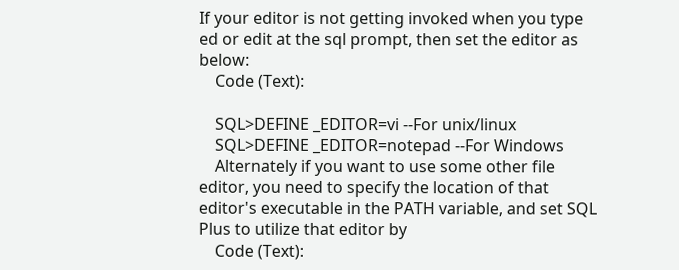If your editor is not getting invoked when you type ed or edit at the sql prompt, then set the editor as below:
    Code (Text):

    SQL>DEFINE _EDITOR=vi --For unix/linux
    SQL>DEFINE _EDITOR=notepad --For Windows
    Alternately if you want to use some other file editor, you need to specify the location of that editor's executable in the PATH variable, and set SQL Plus to utilize that editor by
    Code (Text):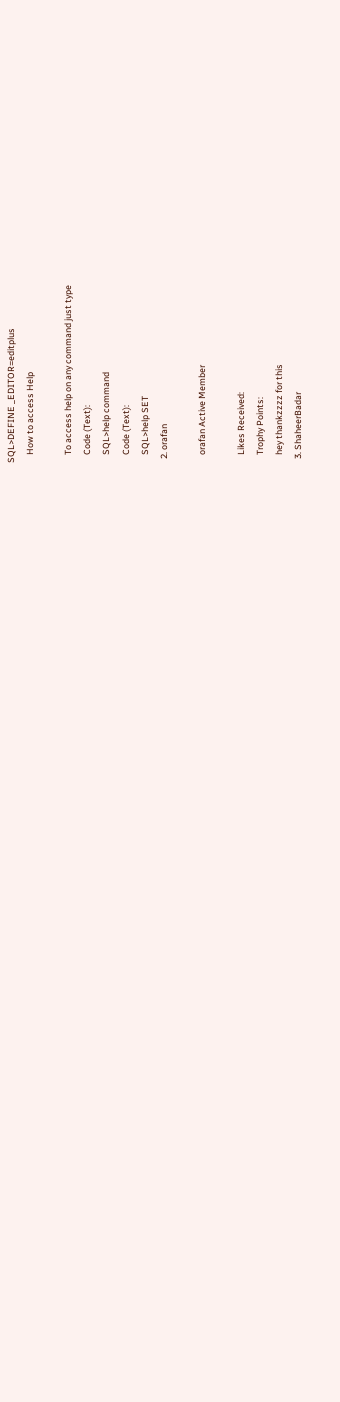SQL>DEFINE _EDITOR=editplus
    How to access Help

    To access help on any command just type
    Code (Text):
    SQL>help command
    Code (Text):
    SQL>help SET
  2. orafan

    orafan Active Member

    Likes Received:
    Trophy Points:
    hey thankzzzz for this
  3. ShaheerBadar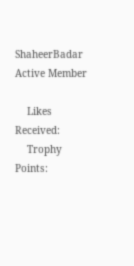ShaheerBadar Active Member

    Likes Received:
    Trophy Points: